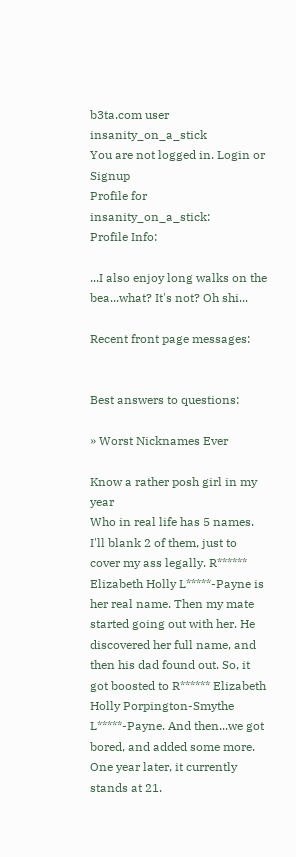b3ta.com user insanity_on_a_stick
You are not logged in. Login or Signup
Profile for insanity_on_a_stick:
Profile Info:

...I also enjoy long walks on the bea...what? It's not? Oh shi...

Recent front page messages:


Best answers to questions:

» Worst Nicknames Ever

Know a rather posh girl in my year
Who in real life has 5 names. I'll blank 2 of them, just to cover my ass legally. R****** Elizabeth Holly L*****-Payne is her real name. Then my mate started going out with her. He discovered her full name, and then his dad found out. So, it got boosted to R****** Elizabeth Holly Porpington-Smythe L*****-Payne. And then...we got bored, and added some more. One year later, it currently stands at 21.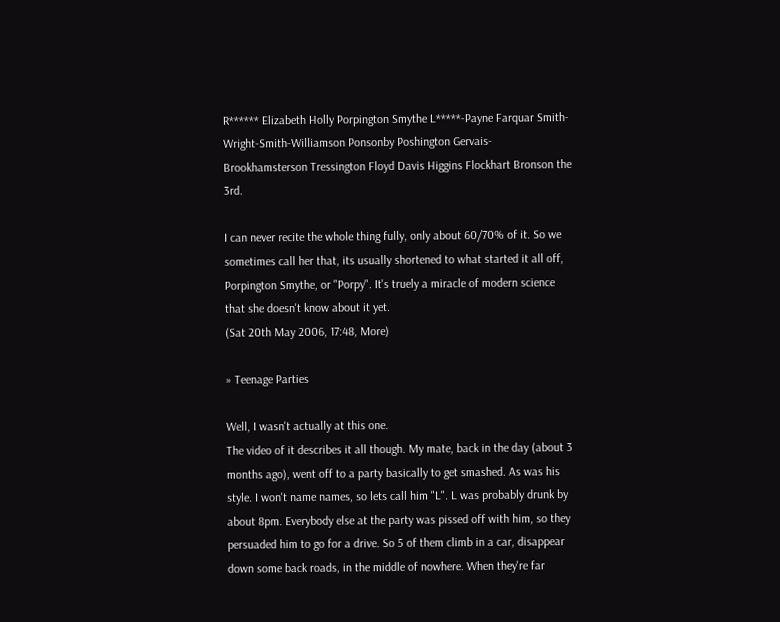R****** Elizabeth Holly Porpington Smythe L*****-Payne Farquar Smith-Wright-Smith-Williamson Ponsonby Poshington Gervais-Brookhamsterson Tressington Floyd Davis Higgins Flockhart Bronson the 3rd.

I can never recite the whole thing fully, only about 60/70% of it. So we sometimes call her that, its usually shortened to what started it all off, Porpington Smythe, or "Porpy". It's truely a miracle of modern science that she doesn't know about it yet.
(Sat 20th May 2006, 17:48, More)

» Teenage Parties

Well, I wasn't actually at this one.
The video of it describes it all though. My mate, back in the day (about 3 months ago), went off to a party basically to get smashed. As was his style. I won't name names, so lets call him "L". L was probably drunk by about 8pm. Everybody else at the party was pissed off with him, so they persuaded him to go for a drive. So 5 of them climb in a car, disappear down some back roads, in the middle of nowhere. When they're far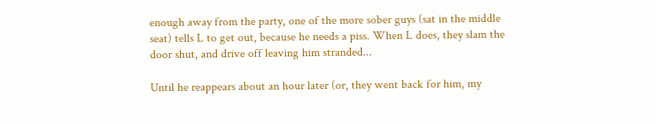enough away from the party, one of the more sober guys (sat in the middle seat) tells L to get out, because he needs a piss. When L does, they slam the door shut, and drive off leaving him stranded...

Until he reappears about an hour later (or, they went back for him, my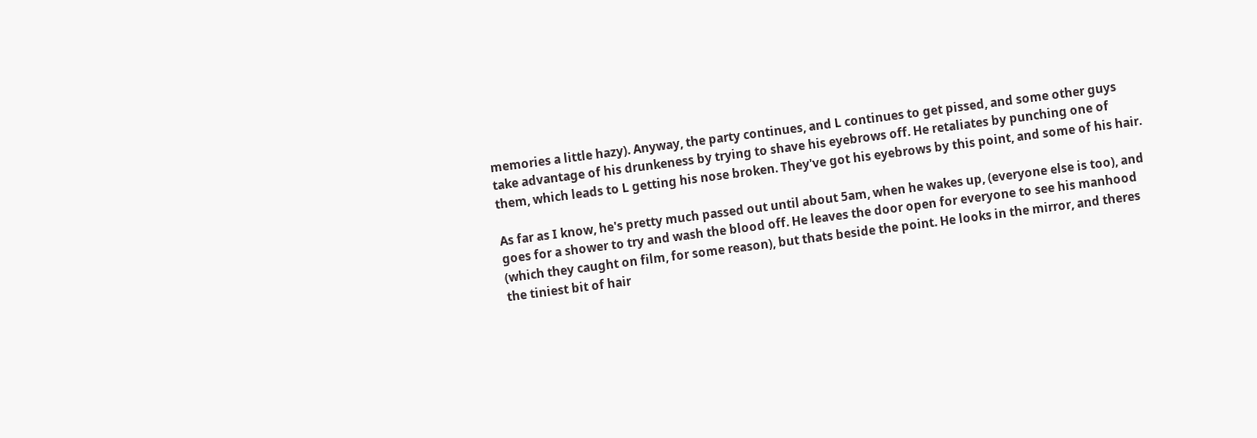memories a little hazy). Anyway, the party continues, and L continues to get pissed, and some other guys take advantage of his drunkeness by trying to shave his eyebrows off. He retaliates by punching one of them, which leads to L getting his nose broken. They've got his eyebrows by this point, and some of his hair.

As far as I know, he's pretty much passed out until about 5am, when he wakes up, (everyone else is too), and goes for a shower to try and wash the blood off. He leaves the door open for everyone to see his manhood (which they caught on film, for some reason), but thats beside the point. He looks in the mirror, and theres the tiniest bit of hair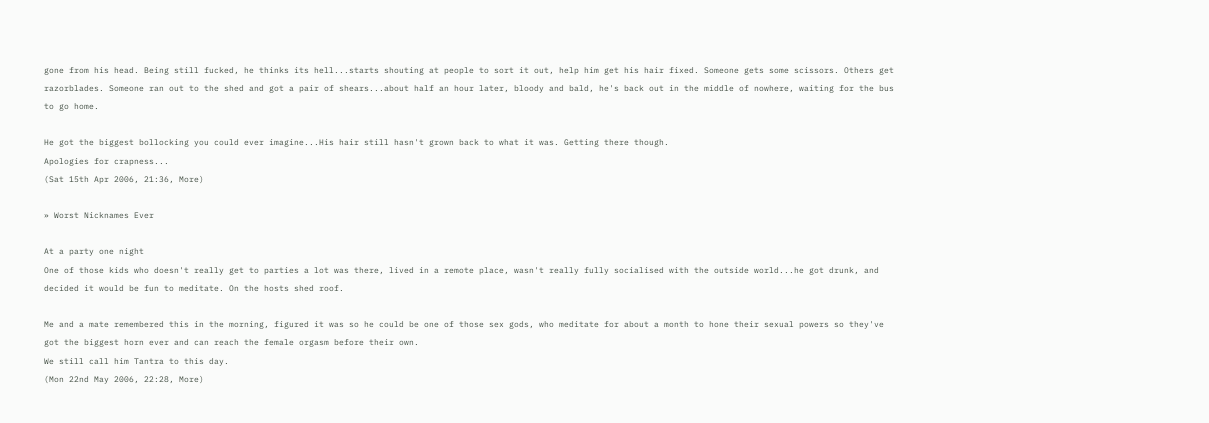gone from his head. Being still fucked, he thinks its hell...starts shouting at people to sort it out, help him get his hair fixed. Someone gets some scissors. Others get razorblades. Someone ran out to the shed and got a pair of shears...about half an hour later, bloody and bald, he's back out in the middle of nowhere, waiting for the bus to go home.

He got the biggest bollocking you could ever imagine...His hair still hasn't grown back to what it was. Getting there though.
Apologies for crapness...
(Sat 15th Apr 2006, 21:36, More)

» Worst Nicknames Ever

At a party one night
One of those kids who doesn't really get to parties a lot was there, lived in a remote place, wasn't really fully socialised with the outside world...he got drunk, and decided it would be fun to meditate. On the hosts shed roof.

Me and a mate remembered this in the morning, figured it was so he could be one of those sex gods, who meditate for about a month to hone their sexual powers so they've got the biggest horn ever and can reach the female orgasm before their own.
We still call him Tantra to this day.
(Mon 22nd May 2006, 22:28, More)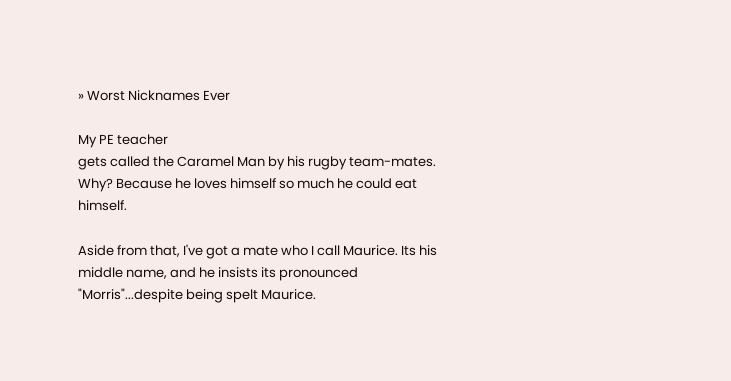» Worst Nicknames Ever

My PE teacher
gets called the Caramel Man by his rugby team-mates. Why? Because he loves himself so much he could eat himself.

Aside from that, I've got a mate who I call Maurice. Its his middle name, and he insists its pronounced "Morris"...despite being spelt Maurice.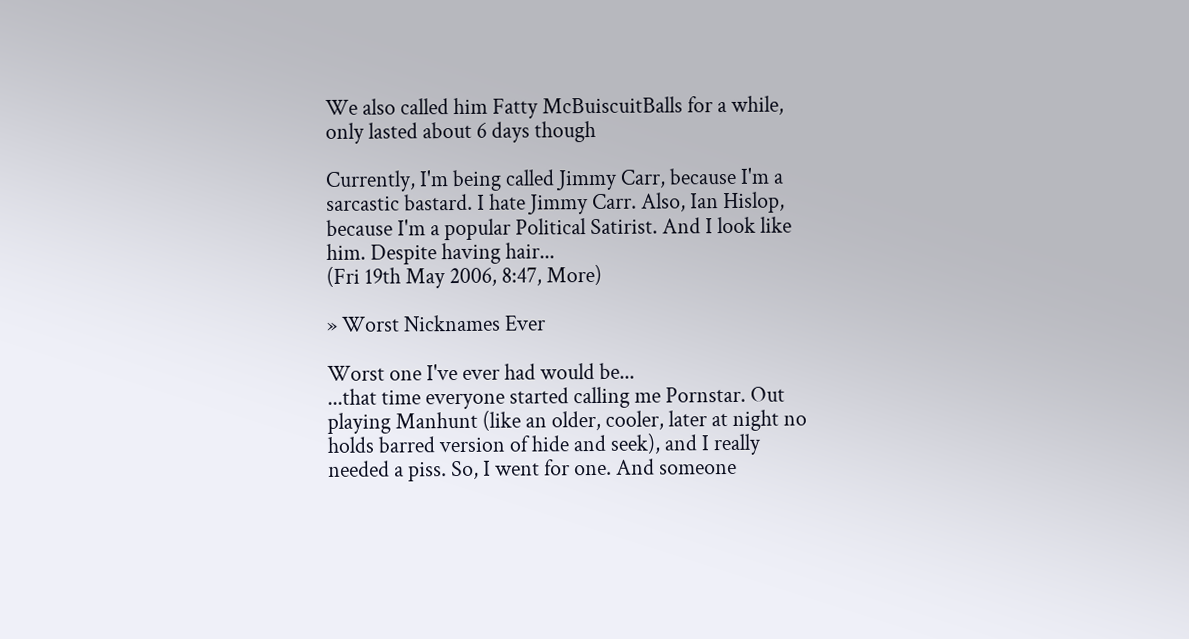We also called him Fatty McBuiscuitBalls for a while, only lasted about 6 days though

Currently, I'm being called Jimmy Carr, because I'm a sarcastic bastard. I hate Jimmy Carr. Also, Ian Hislop, because I'm a popular Political Satirist. And I look like him. Despite having hair...
(Fri 19th May 2006, 8:47, More)

» Worst Nicknames Ever

Worst one I've ever had would be...
...that time everyone started calling me Pornstar. Out playing Manhunt (like an older, cooler, later at night no holds barred version of hide and seek), and I really needed a piss. So, I went for one. And someone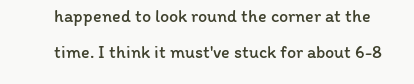happened to look round the corner at the time. I think it must've stuck for about 6-8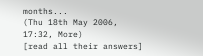months...
(Thu 18th May 2006, 17:32, More)
[read all their answers]